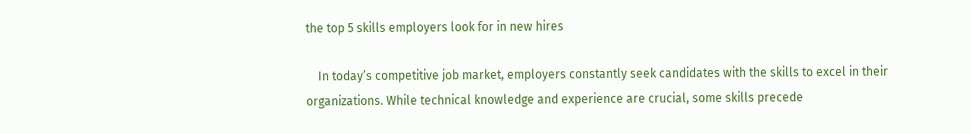the top 5 skills employers look for in new hires

    In today’s competitive job market, employers constantly seek candidates with the skills to excel in their organizations. While technical knowledge and experience are crucial, some skills precede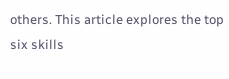others. This article explores the top six skills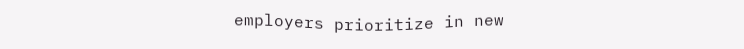employers prioritize in new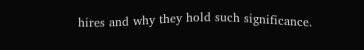hires and why they hold such significance.